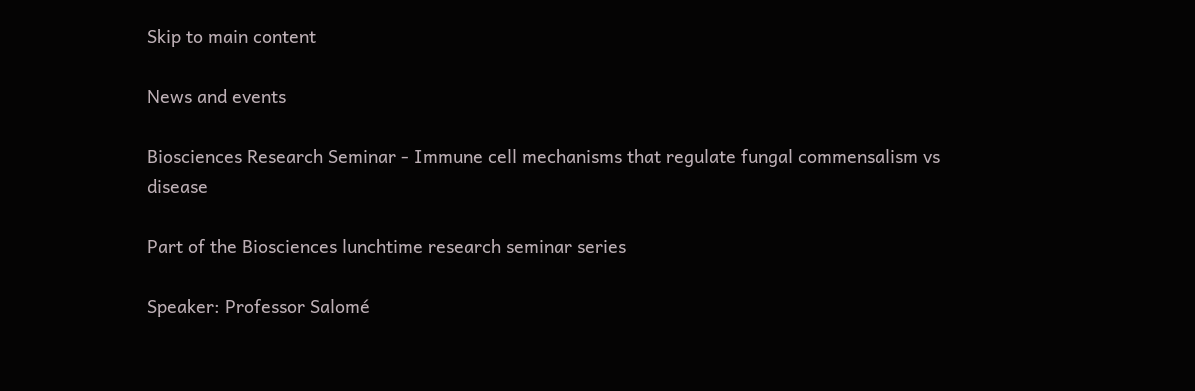Skip to main content

News and events

Biosciences Research Seminar - Immune cell mechanisms that regulate fungal commensalism vs disease

Part of the Biosciences lunchtime research seminar series

Speaker: Professor Salomé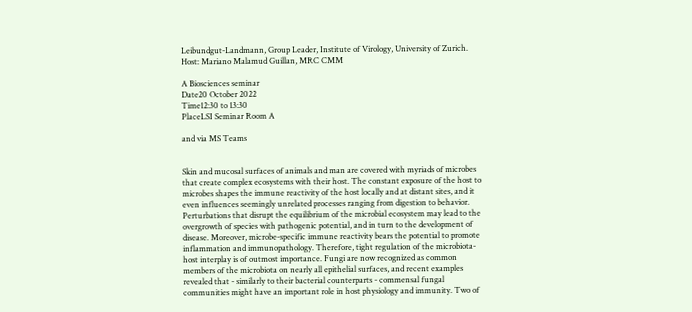Leibundgut-Landmann, Group Leader, Institute of Virology, University of Zurich. Host: Mariano Malamud Guillan, MRC CMM

A Biosciences seminar
Date20 October 2022
Time12:30 to 13:30
PlaceLSI Seminar Room A

and via MS Teams


Skin and mucosal surfaces of animals and man are covered with myriads of microbes that create complex ecosystems with their host. The constant exposure of the host to microbes shapes the immune reactivity of the host locally and at distant sites, and it even influences seemingly unrelated processes ranging from digestion to behavior. Perturbations that disrupt the equilibrium of the microbial ecosystem may lead to the overgrowth of species with pathogenic potential, and in turn to the development of disease. Moreover, microbe-specific immune reactivity bears the potential to promote inflammation and immunopathology. Therefore, tight regulation of the microbiota-host interplay is of outmost importance. Fungi are now recognized as common members of the microbiota on nearly all epithelial surfaces, and recent examples revealed that - similarly to their bacterial counterparts - commensal fungal communities might have an important role in host physiology and immunity. Two of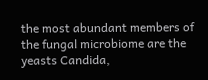the most abundant members of the fungal microbiome are the yeasts Candida,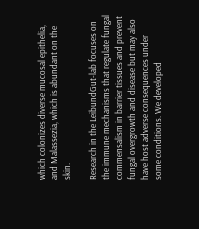which colonizes diverse mucosal epithelia, and Malassezia, which is abundant on the skin.

Research in the LeibundGut-lab focuses on the immune mechanisms that regulate fungal commensalism in barrier tissues and prevent fungal overgrowth and disease but may also have host adverse consequences under some conditions. We developed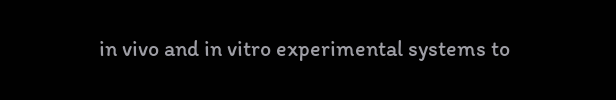in vivo and in vitro experimental systems to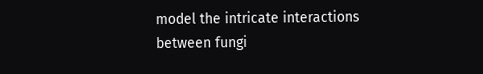model the intricate interactions between fungi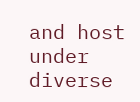and host under diverse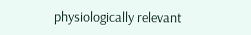physiologically relevant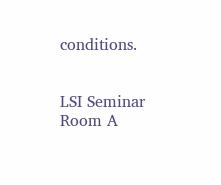conditions.


LSI Seminar Room A